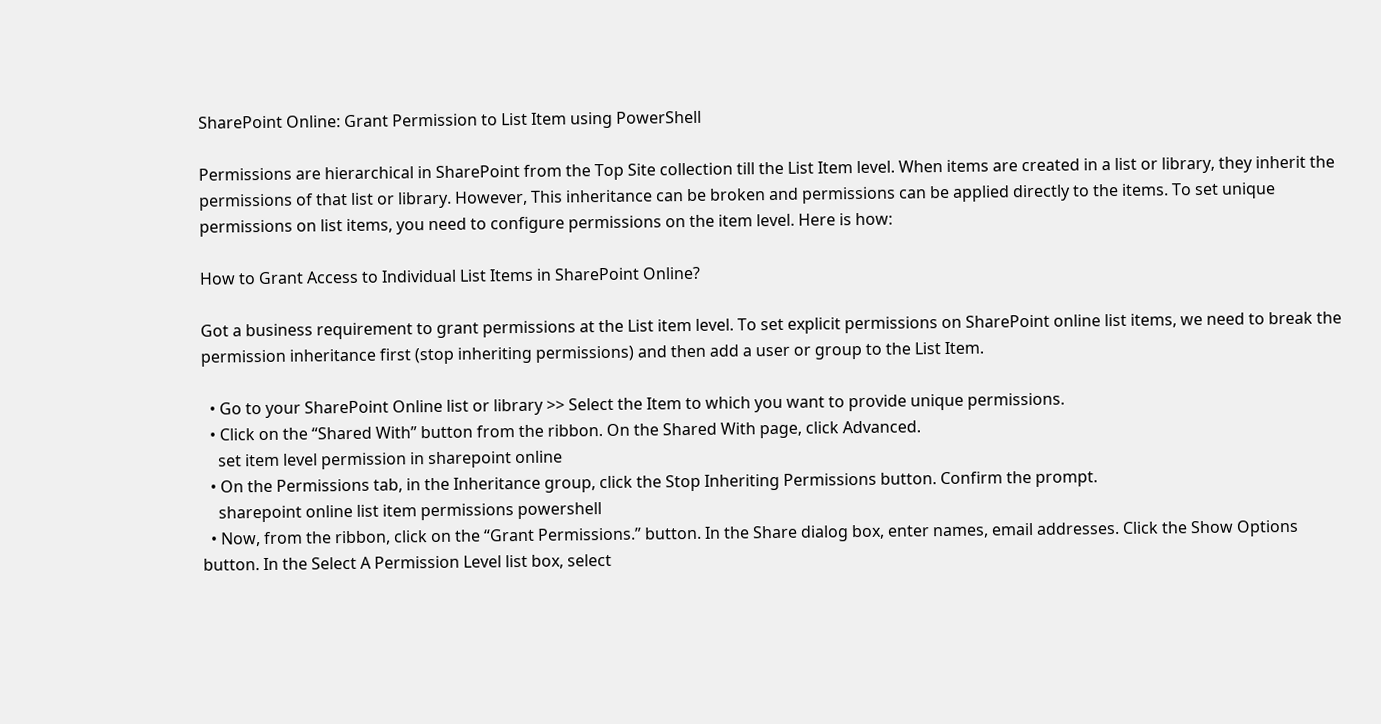SharePoint Online: Grant Permission to List Item using PowerShell

Permissions are hierarchical in SharePoint from the Top Site collection till the List Item level. When items are created in a list or library, they inherit the permissions of that list or library. However, This inheritance can be broken and permissions can be applied directly to the items. To set unique permissions on list items, you need to configure permissions on the item level. Here is how:

How to Grant Access to Individual List Items in SharePoint Online?

Got a business requirement to grant permissions at the List item level. To set explicit permissions on SharePoint online list items, we need to break the permission inheritance first (stop inheriting permissions) and then add a user or group to the List Item.

  • Go to your SharePoint Online list or library >> Select the Item to which you want to provide unique permissions.
  • Click on the “Shared With” button from the ribbon. On the Shared With page, click Advanced.
    set item level permission in sharepoint online
  • On the Permissions tab, in the Inheritance group, click the Stop Inheriting Permissions button. Confirm the prompt.
    sharepoint online list item permissions powershell
  • Now, from the ribbon, click on the “Grant Permissions.” button. In the Share dialog box, enter names, email addresses. Click the Show Options button. In the Select A Permission Level list box, select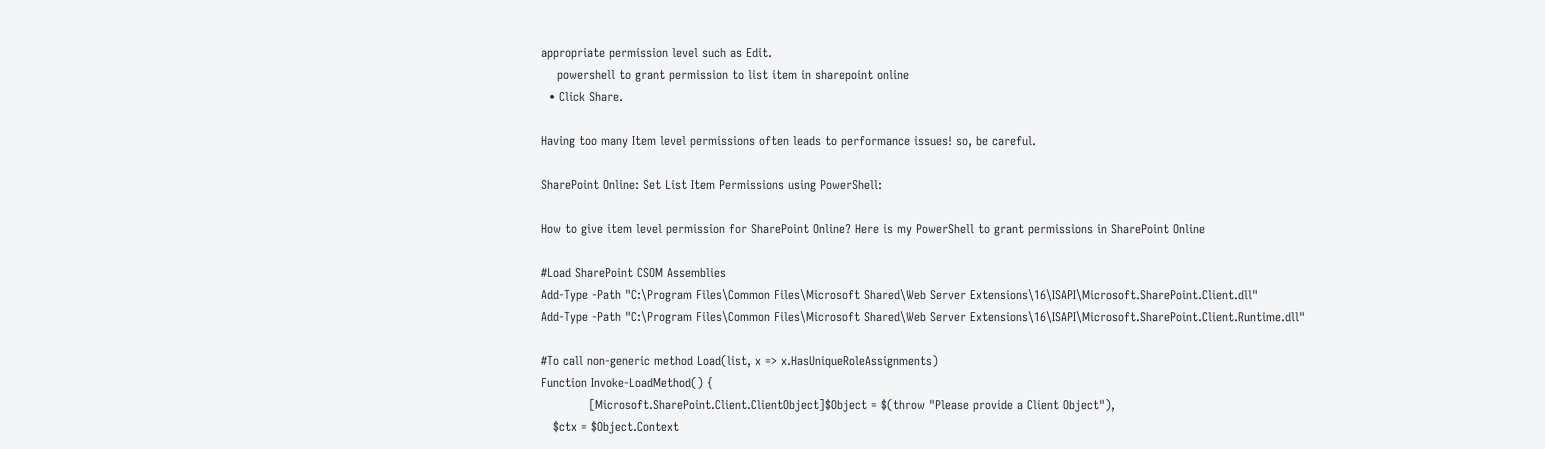appropriate permission level such as Edit.
    powershell to grant permission to list item in sharepoint online
  • Click Share.

Having too many Item level permissions often leads to performance issues! so, be careful.

SharePoint Online: Set List Item Permissions using PowerShell:

How to give item level permission for SharePoint Online? Here is my PowerShell to grant permissions in SharePoint Online

#Load SharePoint CSOM Assemblies
Add-Type -Path "C:\Program Files\Common Files\Microsoft Shared\Web Server Extensions\16\ISAPI\Microsoft.SharePoint.Client.dll"
Add-Type -Path "C:\Program Files\Common Files\Microsoft Shared\Web Server Extensions\16\ISAPI\Microsoft.SharePoint.Client.Runtime.dll"

#To call non-generic method Load(list, x => x.HasUniqueRoleAssignments)
Function Invoke-LoadMethod() {
            [Microsoft.SharePoint.Client.ClientObject]$Object = $(throw "Please provide a Client Object"),
   $ctx = $Object.Context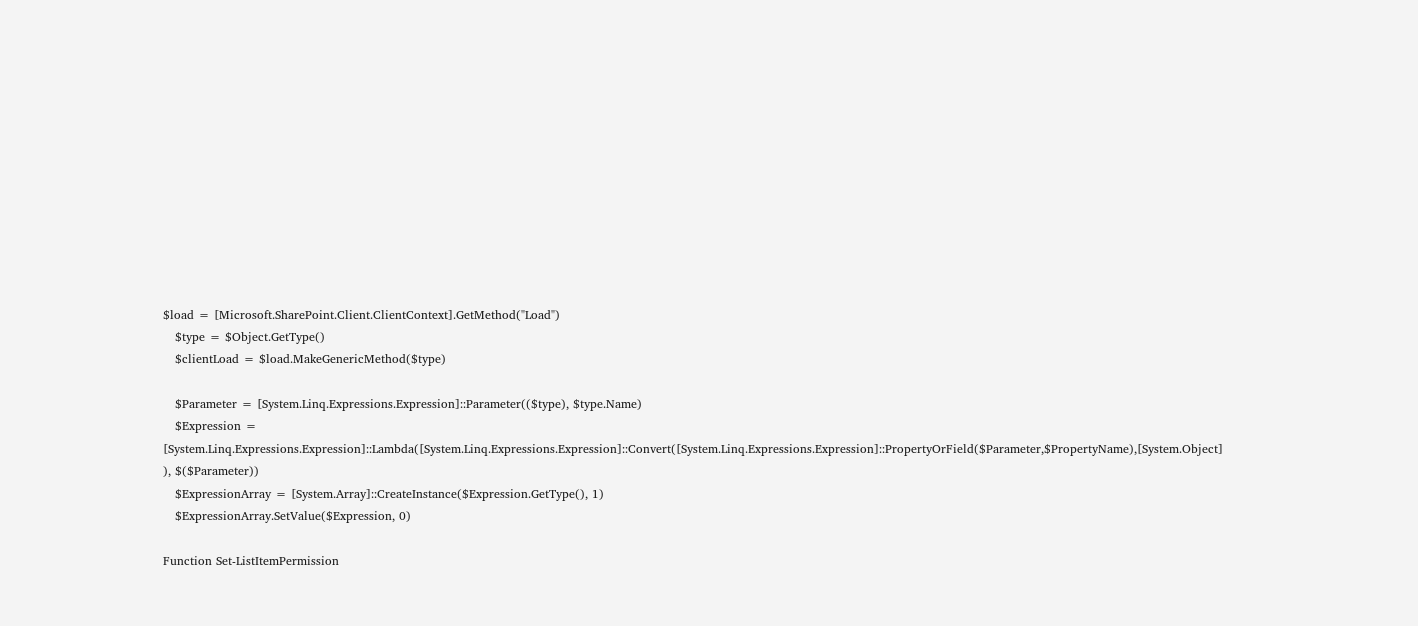$load = [Microsoft.SharePoint.Client.ClientContext].GetMethod("Load")
   $type = $Object.GetType()
   $clientLoad = $load.MakeGenericMethod($type)

   $Parameter = [System.Linq.Expressions.Expression]::Parameter(($type), $type.Name)
   $Expression = [System.Linq.Expressions.Expression]::Lambda([System.Linq.Expressions.Expression]::Convert([System.Linq.Expressions.Expression]::PropertyOrField($Parameter,$PropertyName),[System.Object] ), $($Parameter))
   $ExpressionArray = [System.Array]::CreateInstance($Expression.GetType(), 1)
   $ExpressionArray.SetValue($Expression, 0)

Function Set-ListItemPermission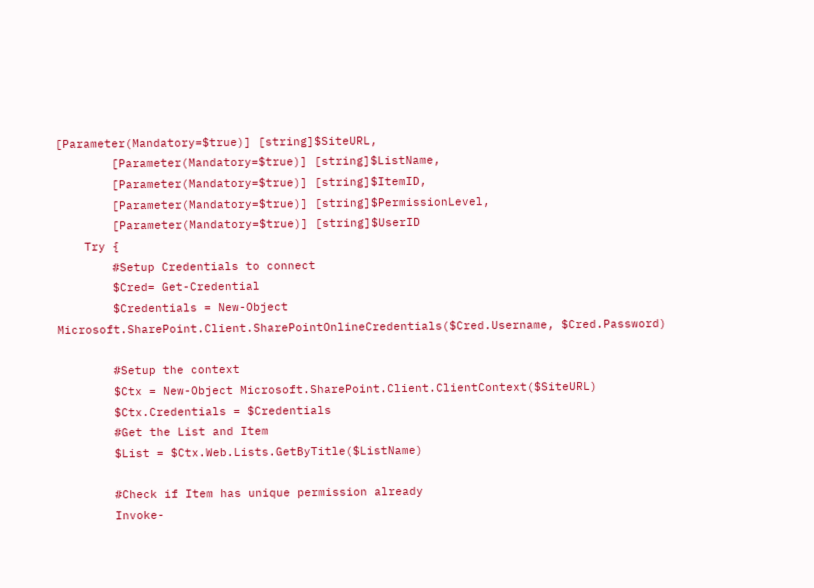[Parameter(Mandatory=$true)] [string]$SiteURL,
        [Parameter(Mandatory=$true)] [string]$ListName,
        [Parameter(Mandatory=$true)] [string]$ItemID,
        [Parameter(Mandatory=$true)] [string]$PermissionLevel,
        [Parameter(Mandatory=$true)] [string]$UserID
    Try {
        #Setup Credentials to connect
        $Cred= Get-Credential
        $Credentials = New-Object Microsoft.SharePoint.Client.SharePointOnlineCredentials($Cred.Username, $Cred.Password)

        #Setup the context
        $Ctx = New-Object Microsoft.SharePoint.Client.ClientContext($SiteURL)
        $Ctx.Credentials = $Credentials
        #Get the List and Item
        $List = $Ctx.Web.Lists.GetByTitle($ListName)

        #Check if Item has unique permission already
        Invoke-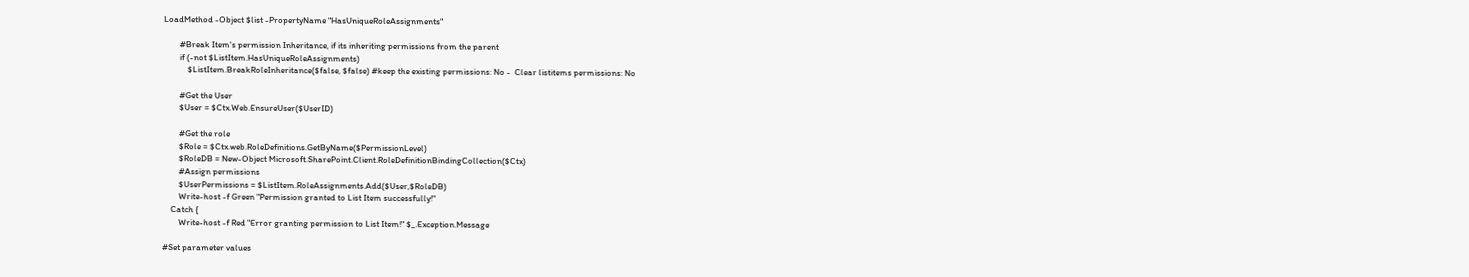LoadMethod -Object $list -PropertyName "HasUniqueRoleAssignments"

        #Break Item's permission Inheritance, if its inheriting permissions from the parent
        if (-not $ListItem.HasUniqueRoleAssignments)
            $ListItem.BreakRoleInheritance($false, $false) #keep the existing permissions: No -  Clear listitems permissions: No

        #Get the User
        $User = $Ctx.Web.EnsureUser($UserID)

        #Get the role
        $Role = $Ctx.web.RoleDefinitions.GetByName($PermissionLevel)
        $RoleDB = New-Object Microsoft.SharePoint.Client.RoleDefinitionBindingCollection($Ctx)
        #Assign permissions
        $UserPermissions = $ListItem.RoleAssignments.Add($User,$RoleDB)
        Write-host -f Green "Permission granted to List Item successfully!"
    Catch {
        Write-host -f Red "Error granting permission to List Item!" $_.Exception.Message

#Set parameter values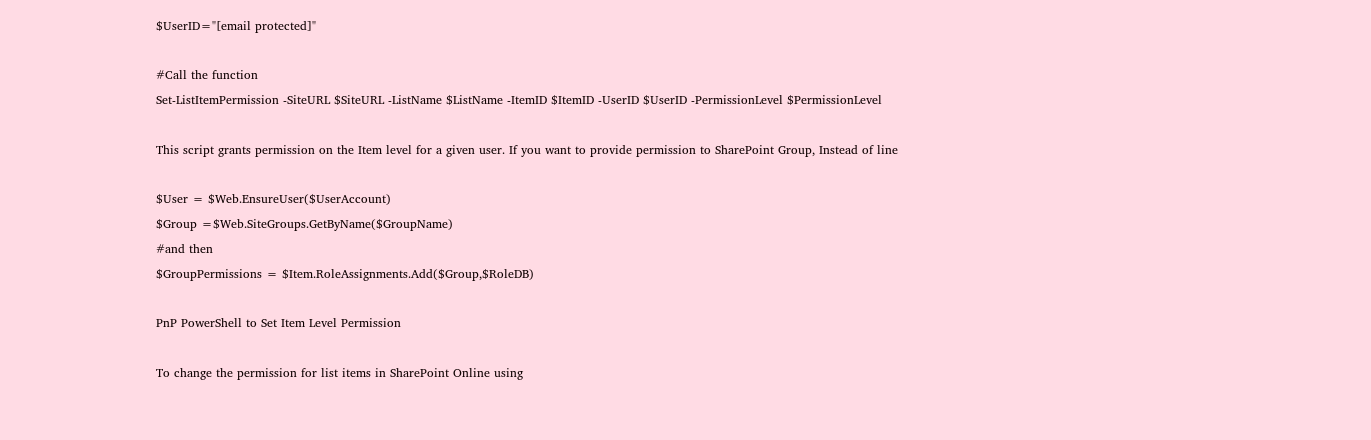$UserID="[email protected]"

#Call the function
Set-ListItemPermission -SiteURL $SiteURL -ListName $ListName -ItemID $ItemID -UserID $UserID -PermissionLevel $PermissionLevel

This script grants permission on the Item level for a given user. If you want to provide permission to SharePoint Group, Instead of line

$User = $Web.EnsureUser($UserAccount)
$Group =$Web.SiteGroups.GetByName($GroupName)
#and then
$GroupPermissions = $Item.RoleAssignments.Add($Group,$RoleDB)

PnP PowerShell to Set Item Level Permission

To change the permission for list items in SharePoint Online using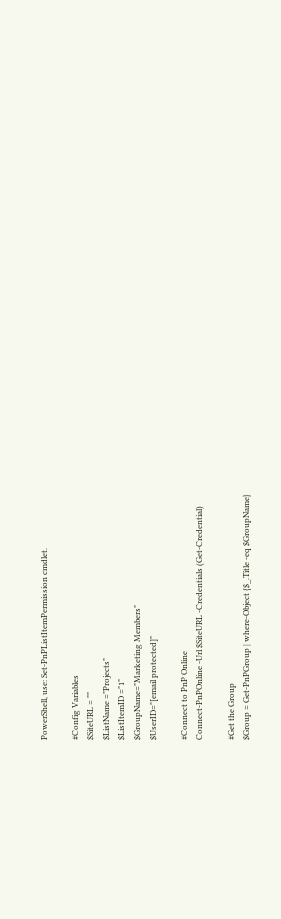PowerShell, use: Set-PnPListItemPermission cmdlet.

#Config Variables
$SiteURL = ""
$ListName ="Projects"
$ListItemID ="1"
$GroupName="Marketing Members"
$UserID="[email protected]"

#Connect to PnP Online
Connect-PnPOnline -Url $SiteURL -Credentials (Get-Credential)

#Get the Group
$Group = Get-PnPGroup | where-Object {$_.Title -eq $GroupName}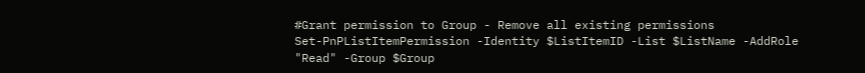#Grant permission to Group - Remove all existing permissions
Set-PnPListItemPermission -Identity $ListItemID -List $ListName -AddRole "Read" -Group $Group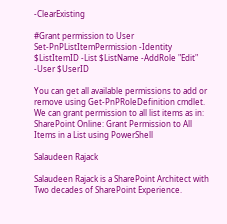-ClearExisting

#Grant permission to User
Set-PnPListItemPermission -Identity $ListItemID -List $ListName -AddRole "Edit" -User $UserID

You can get all available permissions to add or remove using Get-PnPRoleDefinition cmdlet.  We can grant permission to all list items as in: SharePoint Online: Grant Permission to All Items in a List using PowerShell

Salaudeen Rajack

Salaudeen Rajack is a SharePoint Architect with Two decades of SharePoint Experience.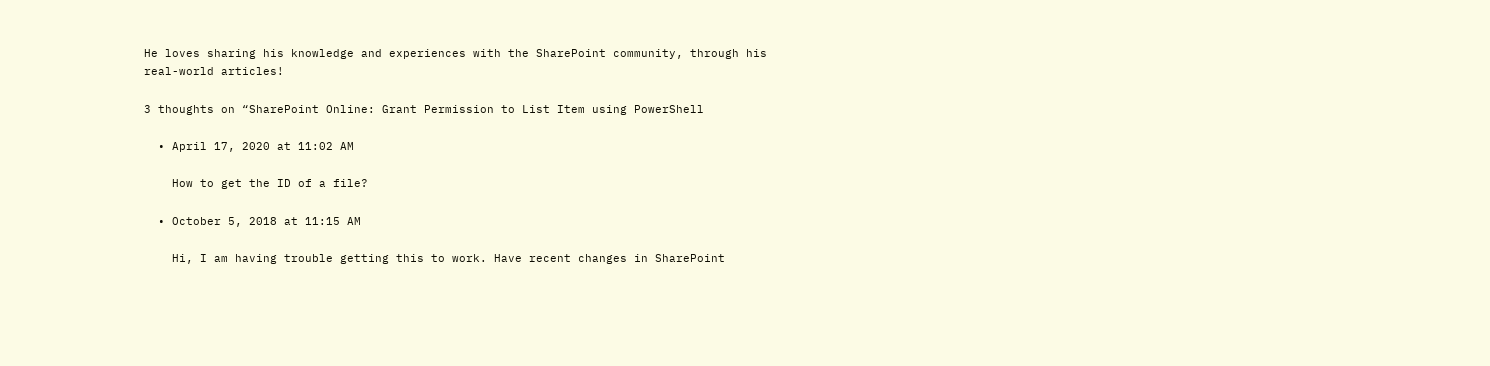He loves sharing his knowledge and experiences with the SharePoint community, through his real-world articles!

3 thoughts on “SharePoint Online: Grant Permission to List Item using PowerShell

  • April 17, 2020 at 11:02 AM

    How to get the ID of a file?

  • October 5, 2018 at 11:15 AM

    Hi, I am having trouble getting this to work. Have recent changes in SharePoint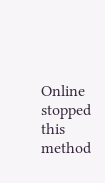Online stopped this method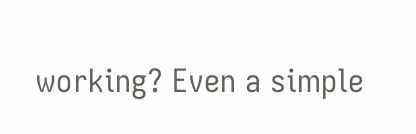working? Even a simple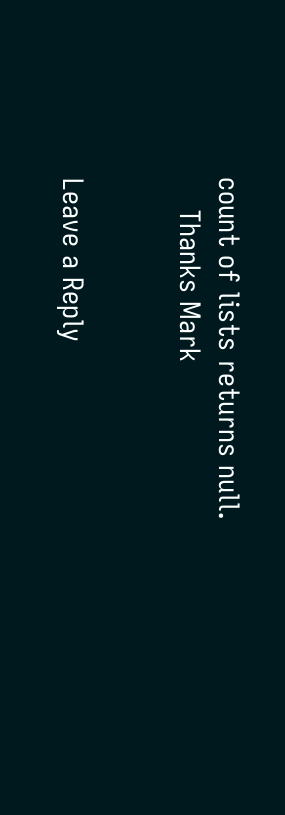count of lists returns null.
    Thanks Mark


Leave a Reply